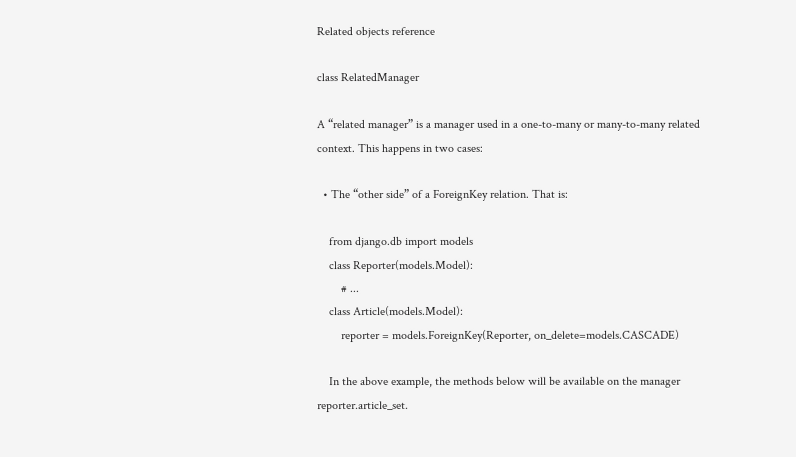Related objects reference

class RelatedManager

A “related manager” is a manager used in a one-to-many or many-to-many related context. This happens in two cases:

  • The “other side” of a ForeignKey relation. That is:

    from django.db import models
    class Reporter(models.Model):
        # ...
    class Article(models.Model):
        reporter = models.ForeignKey(Reporter, on_delete=models.CASCADE)

    In the above example, the methods below will be available on the manager reporter.article_set.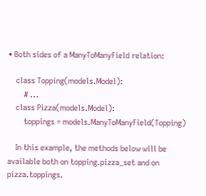• Both sides of a ManyToManyField relation:

    class Topping(models.Model):
        # ...
    class Pizza(models.Model):
        toppings = models.ManyToManyField(Topping)

    In this example, the methods below will be available both on topping.pizza_set and on pizza.toppings.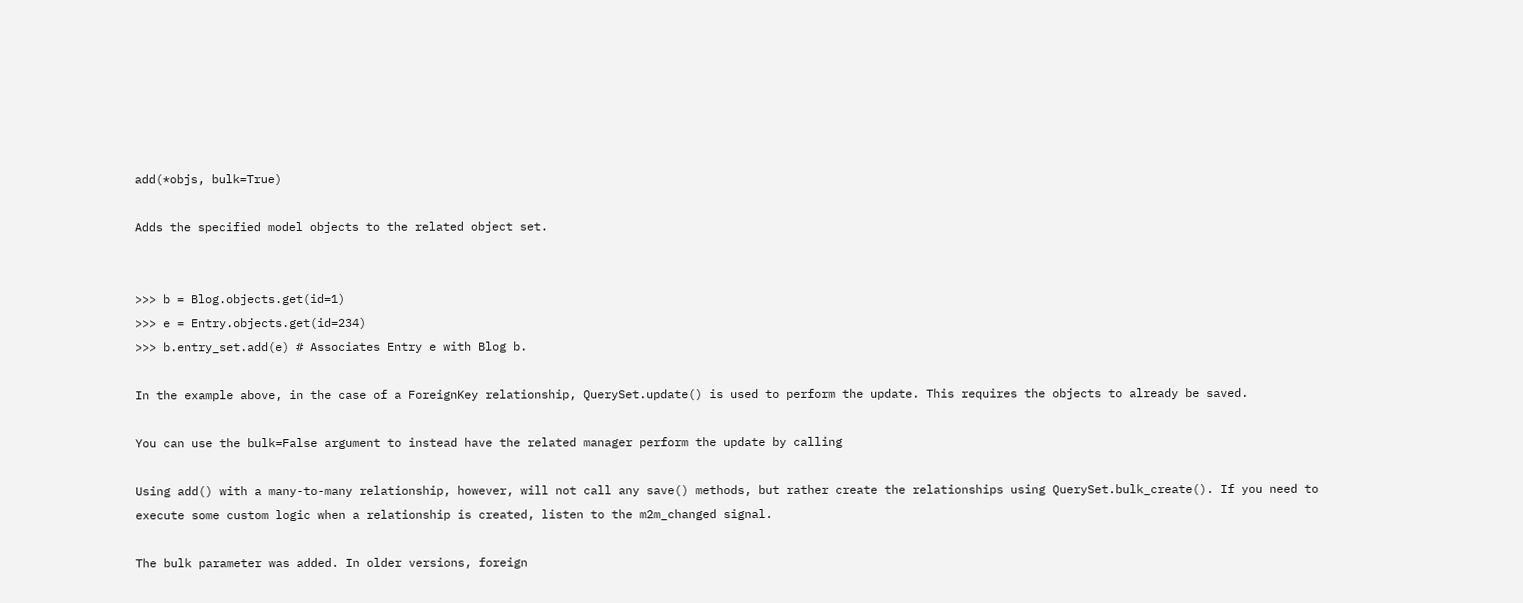add(*objs, bulk=True)

Adds the specified model objects to the related object set.


>>> b = Blog.objects.get(id=1)
>>> e = Entry.objects.get(id=234)
>>> b.entry_set.add(e) # Associates Entry e with Blog b.

In the example above, in the case of a ForeignKey relationship, QuerySet.update() is used to perform the update. This requires the objects to already be saved.

You can use the bulk=False argument to instead have the related manager perform the update by calling

Using add() with a many-to-many relationship, however, will not call any save() methods, but rather create the relationships using QuerySet.bulk_create(). If you need to execute some custom logic when a relationship is created, listen to the m2m_changed signal.

The bulk parameter was added. In older versions, foreign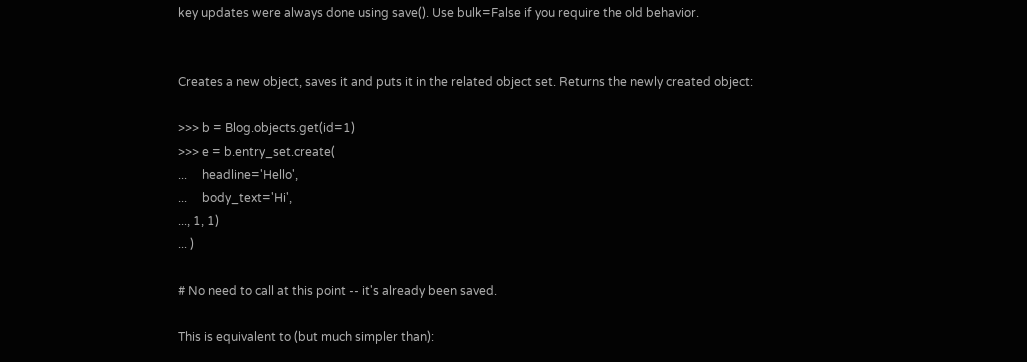key updates were always done using save(). Use bulk=False if you require the old behavior.


Creates a new object, saves it and puts it in the related object set. Returns the newly created object:

>>> b = Blog.objects.get(id=1)
>>> e = b.entry_set.create(
...     headline='Hello',
...     body_text='Hi',
..., 1, 1)
... )

# No need to call at this point -- it's already been saved.

This is equivalent to (but much simpler than):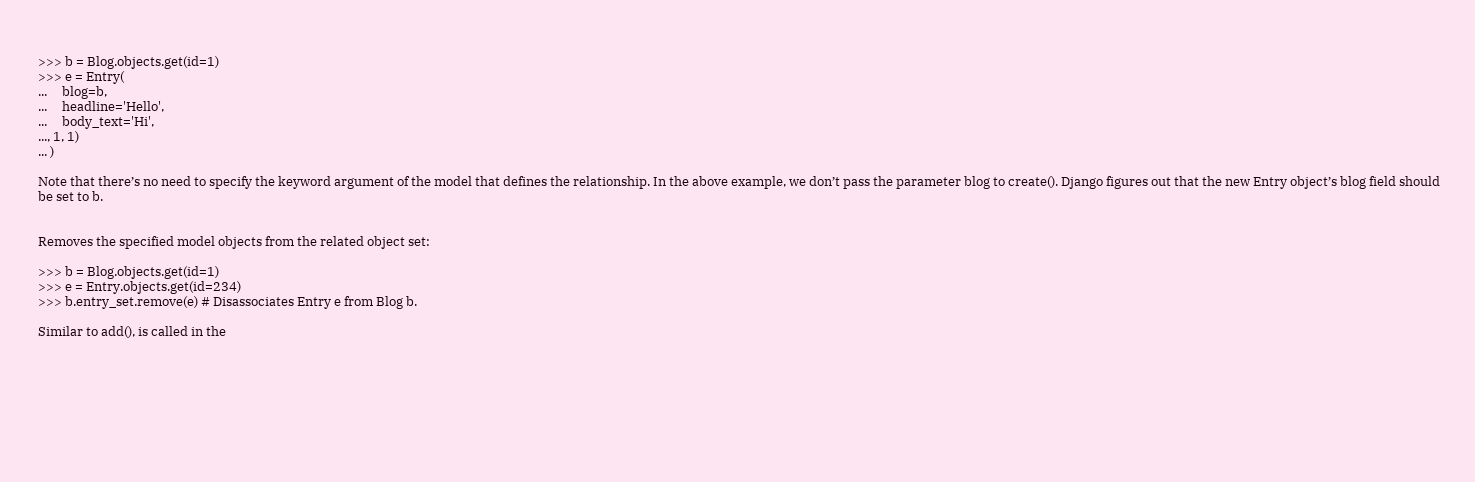>>> b = Blog.objects.get(id=1)
>>> e = Entry(
...     blog=b,
...     headline='Hello',
...     body_text='Hi',
..., 1, 1)
... )

Note that there’s no need to specify the keyword argument of the model that defines the relationship. In the above example, we don’t pass the parameter blog to create(). Django figures out that the new Entry object’s blog field should be set to b.


Removes the specified model objects from the related object set:

>>> b = Blog.objects.get(id=1)
>>> e = Entry.objects.get(id=234)
>>> b.entry_set.remove(e) # Disassociates Entry e from Blog b.

Similar to add(), is called in the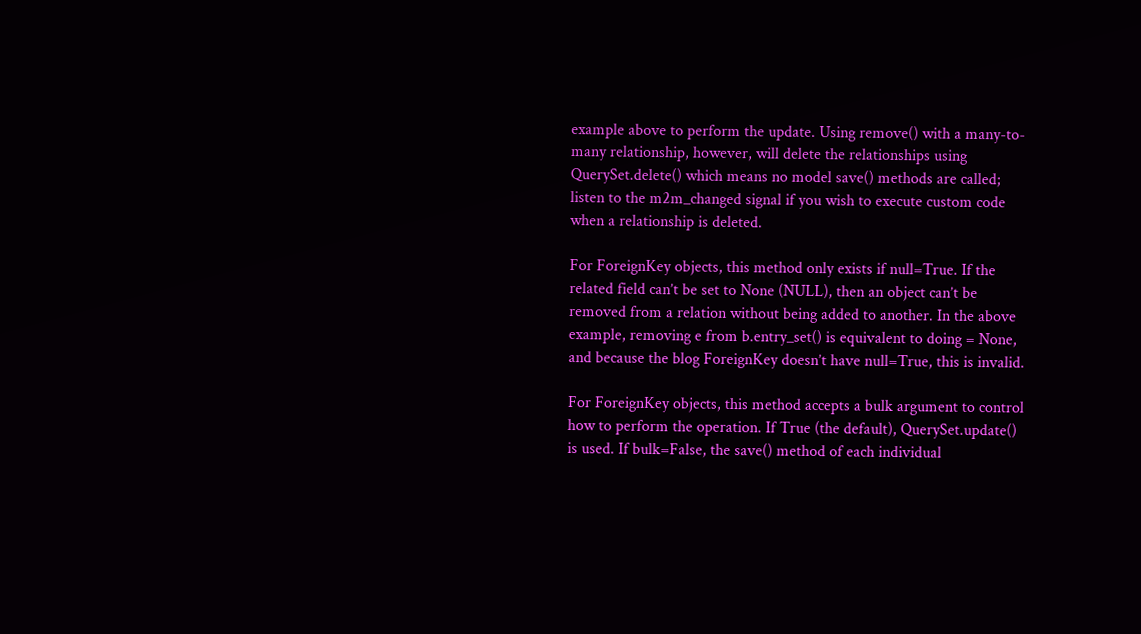example above to perform the update. Using remove() with a many-to-many relationship, however, will delete the relationships using QuerySet.delete() which means no model save() methods are called; listen to the m2m_changed signal if you wish to execute custom code when a relationship is deleted.

For ForeignKey objects, this method only exists if null=True. If the related field can’t be set to None (NULL), then an object can’t be removed from a relation without being added to another. In the above example, removing e from b.entry_set() is equivalent to doing = None, and because the blog ForeignKey doesn’t have null=True, this is invalid.

For ForeignKey objects, this method accepts a bulk argument to control how to perform the operation. If True (the default), QuerySet.update() is used. If bulk=False, the save() method of each individual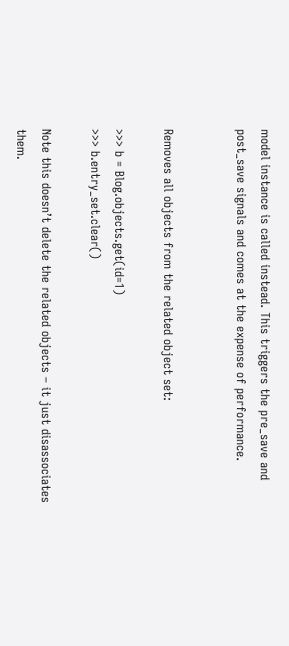model instance is called instead. This triggers the pre_save and post_save signals and comes at the expense of performance.


Removes all objects from the related object set:

>>> b = Blog.objects.get(id=1)
>>> b.entry_set.clear()

Note this doesn’t delete the related objects – it just disassociates them.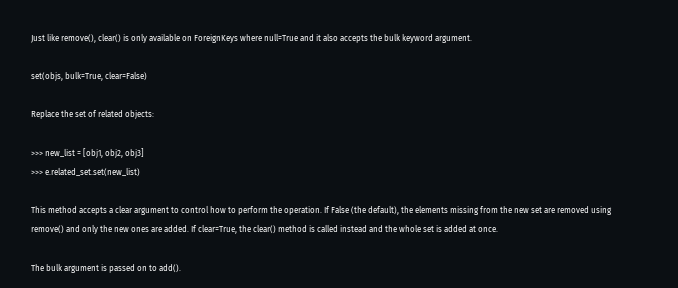Just like remove(), clear() is only available on ForeignKeys where null=True and it also accepts the bulk keyword argument.

set(objs, bulk=True, clear=False)

Replace the set of related objects:

>>> new_list = [obj1, obj2, obj3]
>>> e.related_set.set(new_list)

This method accepts a clear argument to control how to perform the operation. If False (the default), the elements missing from the new set are removed using remove() and only the new ones are added. If clear=True, the clear() method is called instead and the whole set is added at once.

The bulk argument is passed on to add().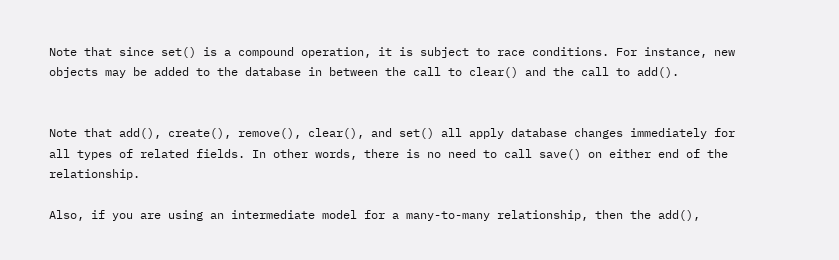Note that since set() is a compound operation, it is subject to race conditions. For instance, new objects may be added to the database in between the call to clear() and the call to add().


Note that add(), create(), remove(), clear(), and set() all apply database changes immediately for all types of related fields. In other words, there is no need to call save() on either end of the relationship.

Also, if you are using an intermediate model for a many-to-many relationship, then the add(),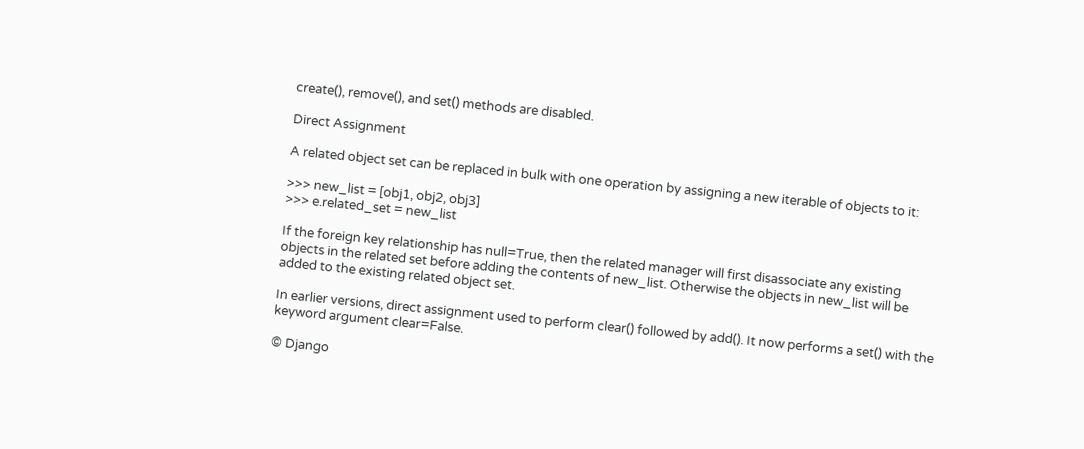create(), remove(), and set() methods are disabled.

Direct Assignment

A related object set can be replaced in bulk with one operation by assigning a new iterable of objects to it:

>>> new_list = [obj1, obj2, obj3]
>>> e.related_set = new_list

If the foreign key relationship has null=True, then the related manager will first disassociate any existing objects in the related set before adding the contents of new_list. Otherwise the objects in new_list will be added to the existing related object set.

In earlier versions, direct assignment used to perform clear() followed by add(). It now performs a set() with the keyword argument clear=False.

© Django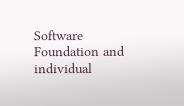Software Foundation and individual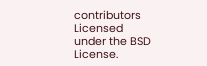contributors
Licensed under the BSD License.